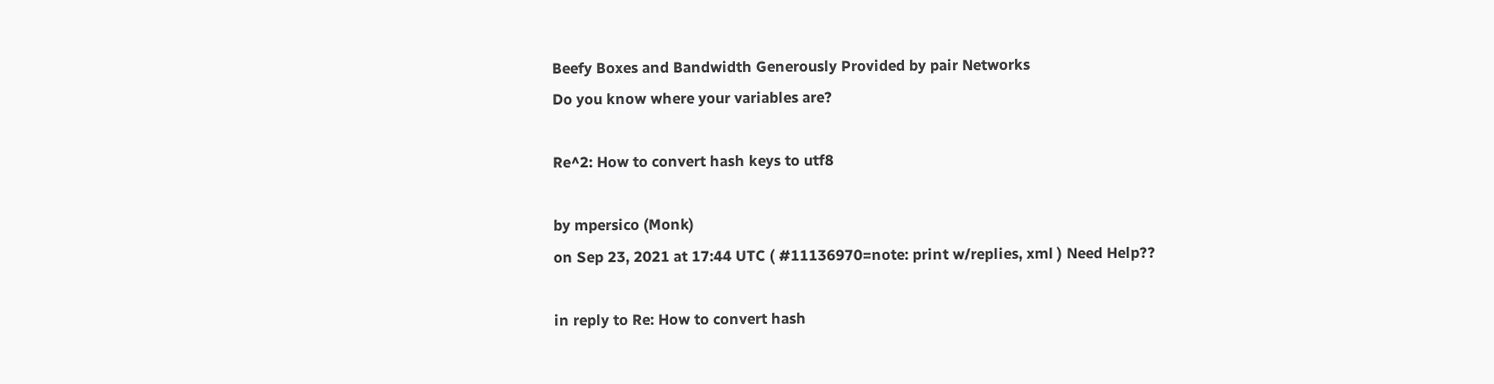Beefy Boxes and Bandwidth Generously Provided by pair Networks
Do you know where your variables are?

Re^2: How to convert hash keys to utf8

by mpersico (Monk)
on Sep 23, 2021 at 17:44 UTC ( #11136970=note: print w/replies, xml ) Need Help??

in reply to Re: How to convert hash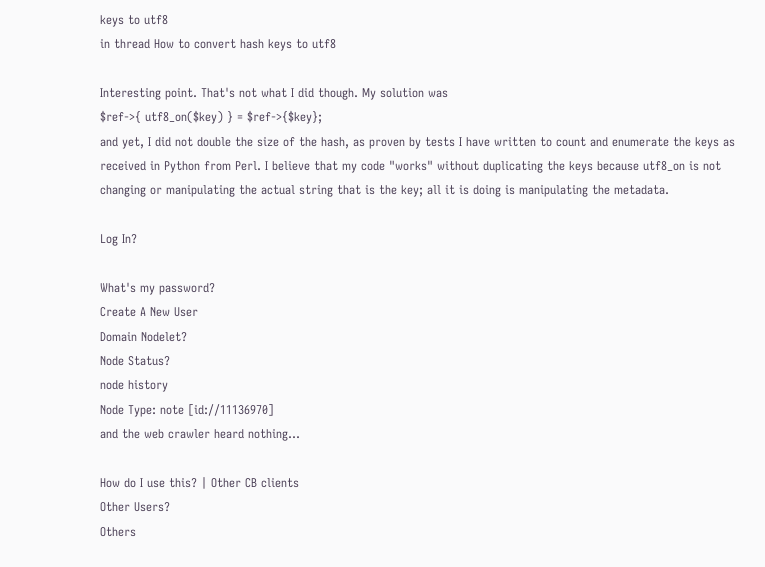keys to utf8
in thread How to convert hash keys to utf8

Interesting point. That's not what I did though. My solution was
$ref->{ utf8_on($key) } = $ref->{$key};
and yet, I did not double the size of the hash, as proven by tests I have written to count and enumerate the keys as received in Python from Perl. I believe that my code "works" without duplicating the keys because utf8_on is not changing or manipulating the actual string that is the key; all it is doing is manipulating the metadata.

Log In?

What's my password?
Create A New User
Domain Nodelet?
Node Status?
node history
Node Type: note [id://11136970]
and the web crawler heard nothing...

How do I use this? | Other CB clients
Other Users?
Others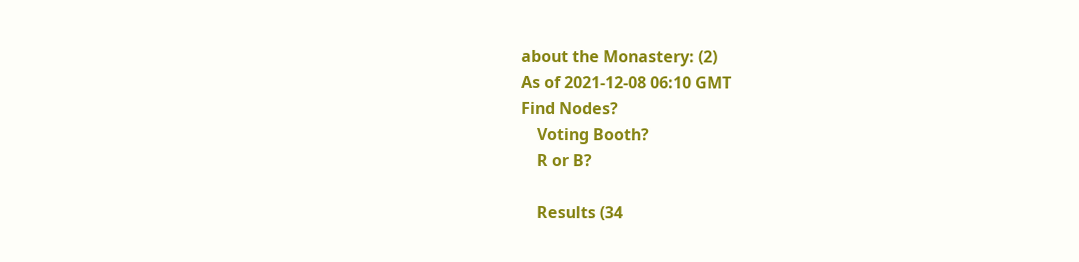about the Monastery: (2)
As of 2021-12-08 06:10 GMT
Find Nodes?
    Voting Booth?
    R or B?

    Results (34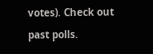votes). Check out past polls.